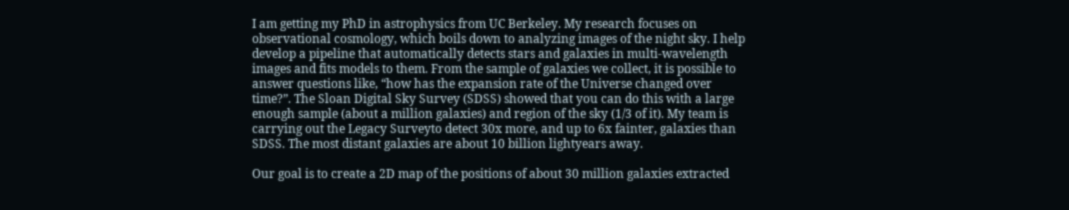I am getting my PhD in astrophysics from UC Berkeley. My research focuses on observational cosmology, which boils down to analyzing images of the night sky. I help develop a pipeline that automatically detects stars and galaxies in multi-wavelength images and fits models to them. From the sample of galaxies we collect, it is possible to answer questions like, “how has the expansion rate of the Universe changed over time?”. The Sloan Digital Sky Survey (SDSS) showed that you can do this with a large enough sample (about a million galaxies) and region of the sky (1/3 of it). My team is carrying out the Legacy Surveyto detect 30x more, and up to 6x fainter, galaxies than SDSS. The most distant galaxies are about 10 billion lightyears away.

Our goal is to create a 2D map of the positions of about 30 million galaxies extracted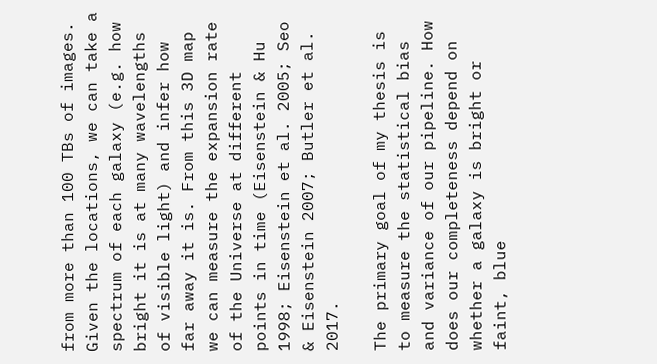from more than 100 TBs of images. Given the locations, we can take a spectrum of each galaxy (e.g. how bright it is at many wavelengths of visible light) and infer how far away it is. From this 3D map we can measure the expansion rate of the Universe at different points in time (Eisenstein & Hu 1998; Eisenstein et al. 2005; Seo & Eisenstein 2007; Butler et al. 2017.

The primary goal of my thesis is to measure the statistical bias and variance of our pipeline. How does our completeness depend on whether a galaxy is bright or faint, blue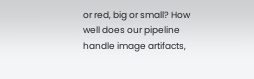or red, big or small? How well does our pipeline handle image artifacts,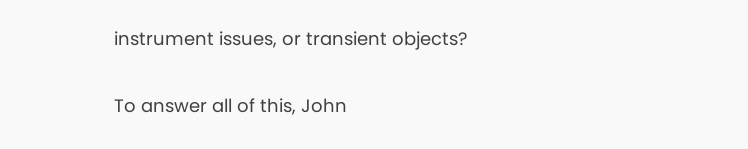instrument issues, or transient objects?

To answer all of this, John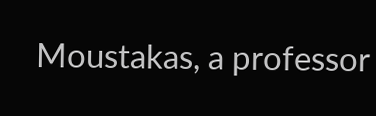Moustakas, a professor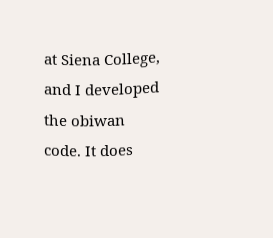at Siena College, and I developed the obiwan code. It does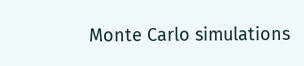Monte Carlo simulations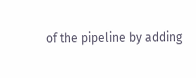of the pipeline by adding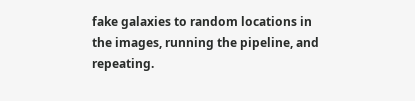fake galaxies to random locations in the images, running the pipeline, and repeating.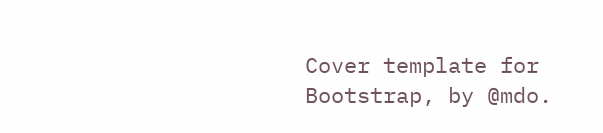Cover template for Bootstrap, by @mdo.